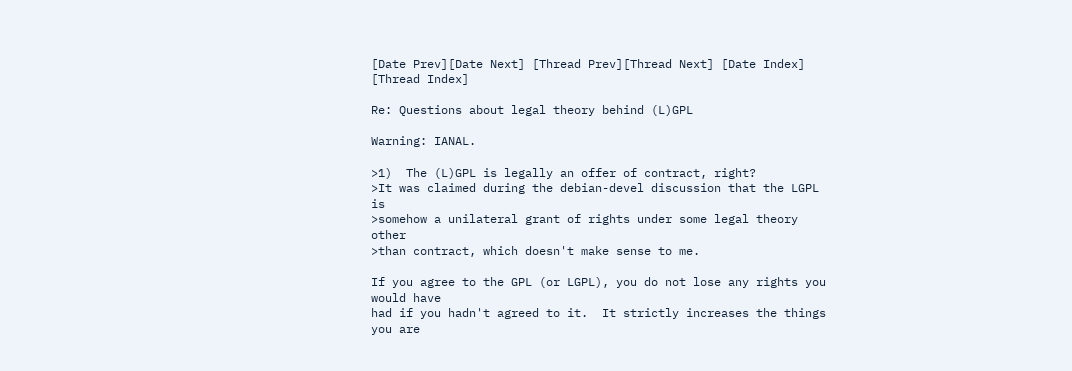[Date Prev][Date Next] [Thread Prev][Thread Next] [Date Index] [Thread Index]

Re: Questions about legal theory behind (L)GPL

Warning: IANAL.

>1)  The (L)GPL is legally an offer of contract, right?
>It was claimed during the debian-devel discussion that the LGPL is
>somehow a unilateral grant of rights under some legal theory other
>than contract, which doesn't make sense to me.

If you agree to the GPL (or LGPL), you do not lose any rights you would have
had if you hadn't agreed to it.  It strictly increases the things you are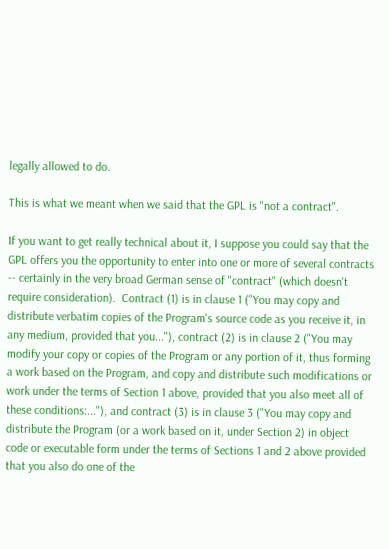legally allowed to do.

This is what we meant when we said that the GPL is "not a contract".

If you want to get really technical about it, I suppose you could say that the
GPL offers you the opportunity to enter into one or more of several contracts
-- certainly in the very broad German sense of "contract" (which doesn't
require consideration).  Contract (1) is in clause 1 ("You may copy and
distribute verbatim copies of the Program's source code as you receive it, in
any medium, provided that you..."), contract (2) is in clause 2 ("You may
modify your copy or copies of the Program or any portion of it, thus forming
a work based on the Program, and copy and distribute such modifications or
work under the terms of Section 1 above, provided that you also meet all of
these conditions:..."), and contract (3) is in clause 3 ("You may copy and
distribute the Program (or a work based on it, under Section 2) in object
code or executable form under the terms of Sections 1 and 2 above provided
that you also do one of the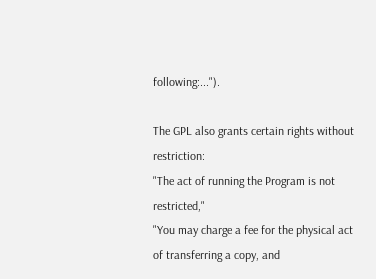following:...").

The GPL also grants certain rights without restriction:
"The act of running the Program is not restricted,"
"You may charge a fee for the physical act of transferring a copy, and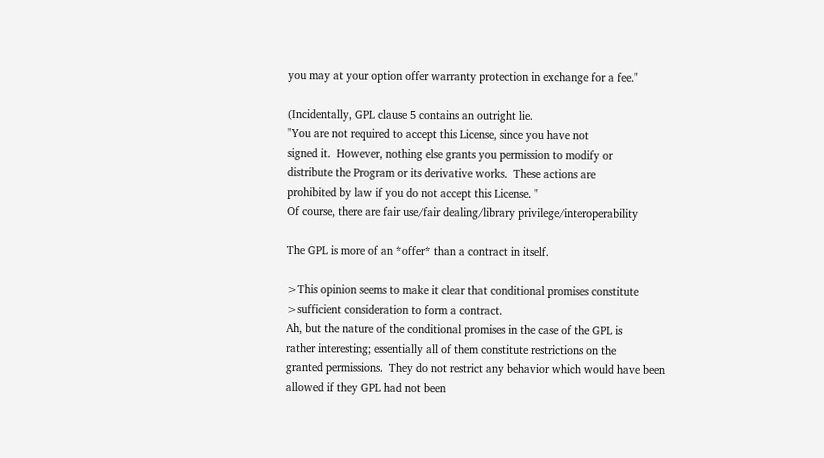you may at your option offer warranty protection in exchange for a fee."

(Incidentally, GPL clause 5 contains an outright lie.
"You are not required to accept this License, since you have not
signed it.  However, nothing else grants you permission to modify or
distribute the Program or its derivative works.  These actions are
prohibited by law if you do not accept this License. "
Of course, there are fair use/fair dealing/library privilege/interoperability

The GPL is more of an *offer* than a contract in itself.

>This opinion seems to make it clear that conditional promises constitute
>sufficient consideration to form a contract.
Ah, but the nature of the conditional promises in the case of the GPL is
rather interesting; essentially all of them constitute restrictions on the
granted permissions.  They do not restrict any behavior which would have been
allowed if they GPL had not been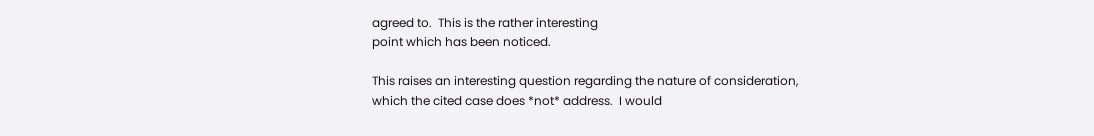agreed to.  This is the rather interesting
point which has been noticed.

This raises an interesting question regarding the nature of consideration,
which the cited case does *not* address.  I would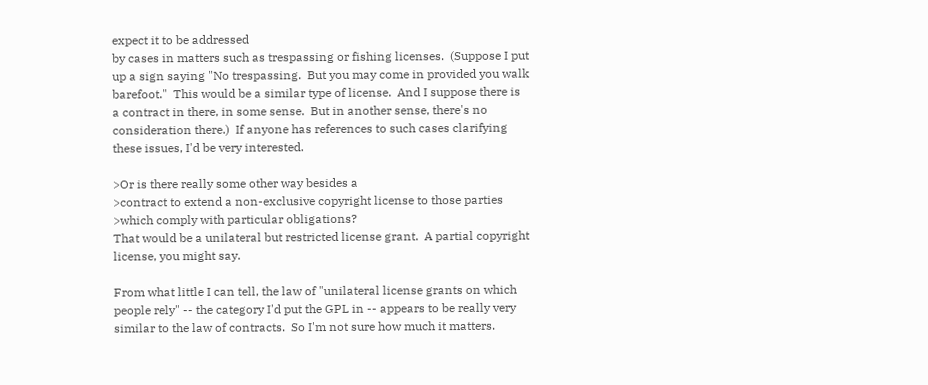expect it to be addressed
by cases in matters such as trespassing or fishing licenses.  (Suppose I put
up a sign saying "No trespassing.  But you may come in provided you walk
barefoot."  This would be a similar type of license.  And I suppose there is
a contract in there, in some sense.  But in another sense, there's no
consideration there.)  If anyone has references to such cases clarifying
these issues, I'd be very interested.

>Or is there really some other way besides a
>contract to extend a non-exclusive copyright license to those parties
>which comply with particular obligations?
That would be a unilateral but restricted license grant.  A partial copyright
license, you might say.

From what little I can tell, the law of "unilateral license grants on which
people rely" -- the category I'd put the GPL in -- appears to be really very
similar to the law of contracts.  So I'm not sure how much it matters.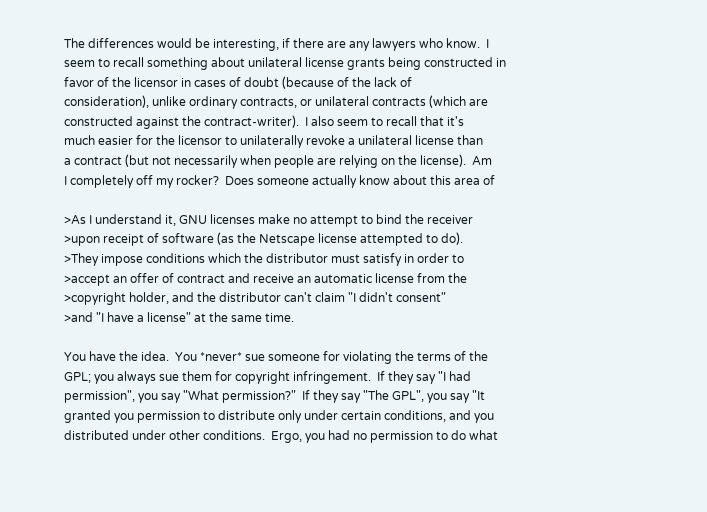The differences would be interesting, if there are any lawyers who know.  I
seem to recall something about unilateral license grants being constructed in
favor of the licensor in cases of doubt (because of the lack of
consideration), unlike ordinary contracts, or unilateral contracts (which are
constructed against the contract-writer).  I also seem to recall that it's
much easier for the licensor to unilaterally revoke a unilateral license than
a contract (but not necessarily when people are relying on the license).  Am
I completely off my rocker?  Does someone actually know about this area of

>As I understand it, GNU licenses make no attempt to bind the receiver
>upon receipt of software (as the Netscape license attempted to do).
>They impose conditions which the distributor must satisfy in order to
>accept an offer of contract and receive an automatic license from the
>copyright holder, and the distributor can't claim "I didn't consent"
>and "I have a license" at the same time.

You have the idea.  You *never* sue someone for violating the terms of the
GPL; you always sue them for copyright infringement.  If they say "I had
permission", you say "What permission?"  If they say "The GPL", you say "It
granted you permission to distribute only under certain conditions, and you
distributed under other conditions.  Ergo, you had no permission to do what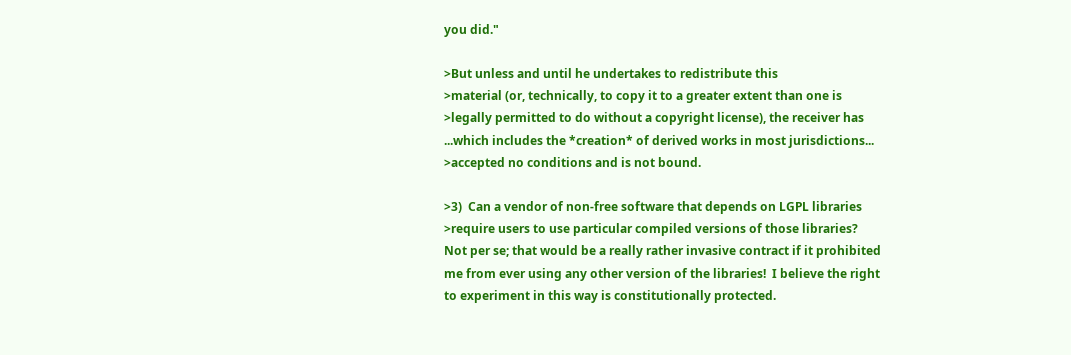you did."

>But unless and until he undertakes to redistribute this
>material (or, technically, to copy it to a greater extent than one is
>legally permitted to do without a copyright license), the receiver has
...which includes the *creation* of derived works in most jurisdictions...
>accepted no conditions and is not bound.

>3)  Can a vendor of non-free software that depends on LGPL libraries
>require users to use particular compiled versions of those libraries?
Not per se; that would be a really rather invasive contract if it prohibited
me from ever using any other version of the libraries!  I believe the right
to experiment in this way is constitutionally protected.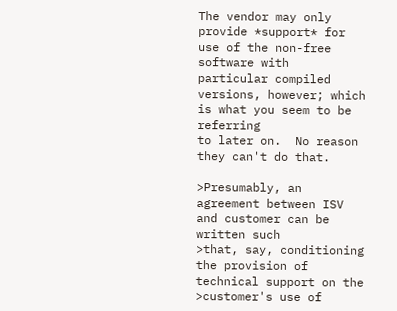The vendor may only provide *support* for use of the non-free software with
particular compiled versions, however; which is what you seem to be referring
to later on.  No reason they can't do that.

>Presumably, an agreement between ISV and customer can be written such
>that, say, conditioning the provision of technical support on the
>customer's use of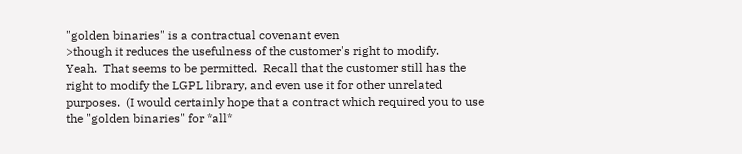"golden binaries" is a contractual covenant even
>though it reduces the usefulness of the customer's right to modify.
Yeah.  That seems to be permitted.  Recall that the customer still has the
right to modify the LGPL library, and even use it for other unrelated
purposes.  (I would certainly hope that a contract which required you to use
the "golden binaries" for *all*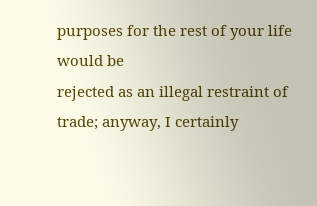purposes for the rest of your life would be
rejected as an illegal restraint of trade; anyway, I certainly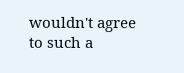wouldn't agree
to such a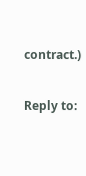contract.)

Reply to: